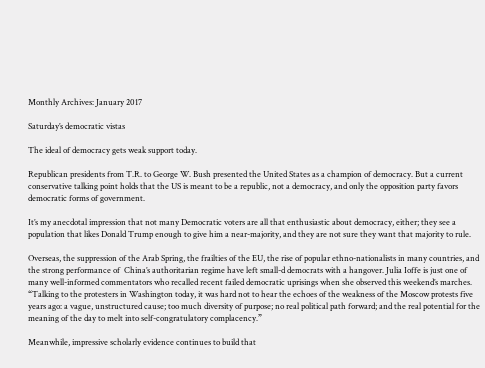Monthly Archives: January 2017

Saturday’s democratic vistas

The ideal of democracy gets weak support today.

Republican presidents from T.R. to George W. Bush presented the United States as a champion of democracy. But a current conservative talking point holds that the US is meant to be a republic, not a democracy, and only the opposition party favors democratic forms of government.

It’s my anecdotal impression that not many Democratic voters are all that enthusiastic about democracy, either; they see a population that likes Donald Trump enough to give him a near-majority, and they are not sure they want that majority to rule.

Overseas, the suppression of the Arab Spring, the frailties of the EU, the rise of popular ethno-nationalists in many countries, and the strong performance of  China’s authoritarian regime have left small-d democrats with a hangover. Julia Ioffe is just one of many well-informed commentators who recalled recent failed democratic uprisings when she observed this weekend’s marches. “Talking to the protesters in Washington today, it was hard not to hear the echoes of the weakness of the Moscow protests five years ago: a vague, unstructured cause; too much diversity of purpose; no real political path forward; and the real potential for the meaning of the day to melt into self-congratulatory complacency.”

Meanwhile, impressive scholarly evidence continues to build that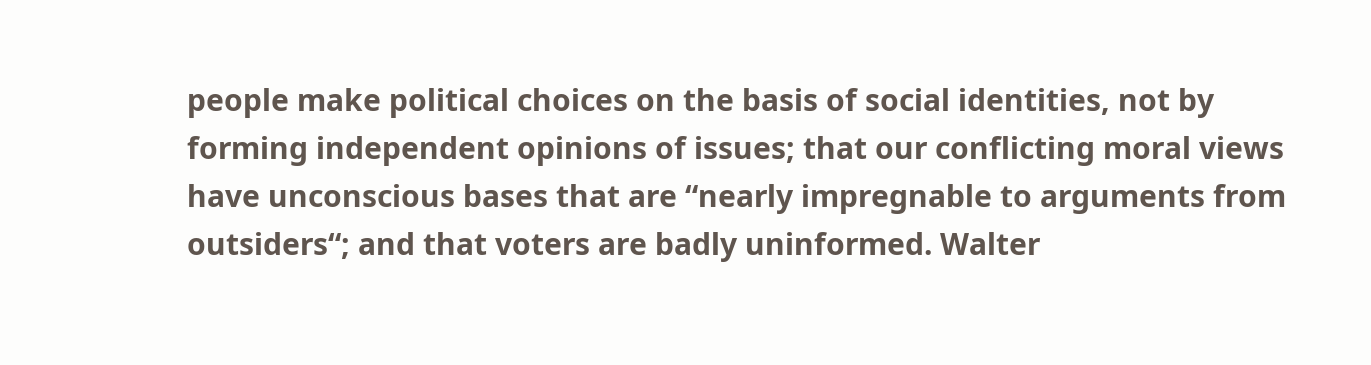people make political choices on the basis of social identities, not by forming independent opinions of issues; that our conflicting moral views have unconscious bases that are “nearly impregnable to arguments from outsiders“; and that voters are badly uninformed. Walter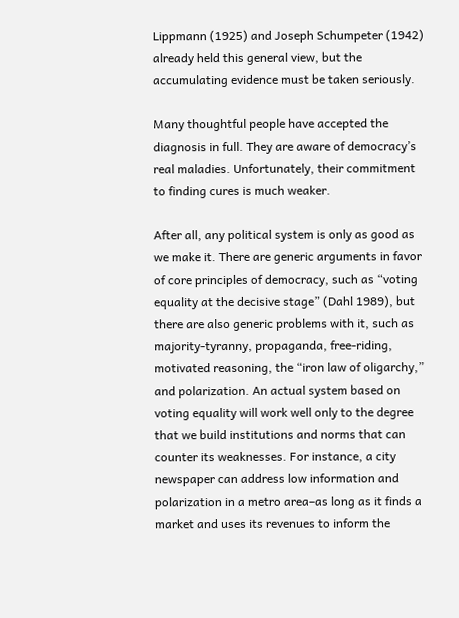Lippmann (1925) and Joseph Schumpeter (1942) already held this general view, but the accumulating evidence must be taken seriously.

Many thoughtful people have accepted the diagnosis in full. They are aware of democracy’s real maladies. Unfortunately, their commitment to finding cures is much weaker.

After all, any political system is only as good as we make it. There are generic arguments in favor of core principles of democracy, such as “voting equality at the decisive stage” (Dahl 1989), but there are also generic problems with it, such as majority-tyranny, propaganda, free-riding, motivated reasoning, the “iron law of oligarchy,” and polarization. An actual system based on voting equality will work well only to the degree that we build institutions and norms that can counter its weaknesses. For instance, a city newspaper can address low information and polarization in a metro area–as long as it finds a market and uses its revenues to inform the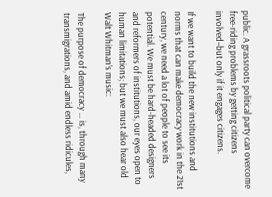public. A grassroots political party can overcome free-riding problems by getting citizens involved–but only if it engages citizens.

If we want to build the new institutions and norms that can make democracy work in the 21st century, we need a lot of people to see its potential. We must be hard-headed designers and reformers of institutions, our eyes open to human limitations; but we must also hear old Walt Whitman’s music:

The purpose of democracy … is, through many transmigrations, and amid endless ridicules,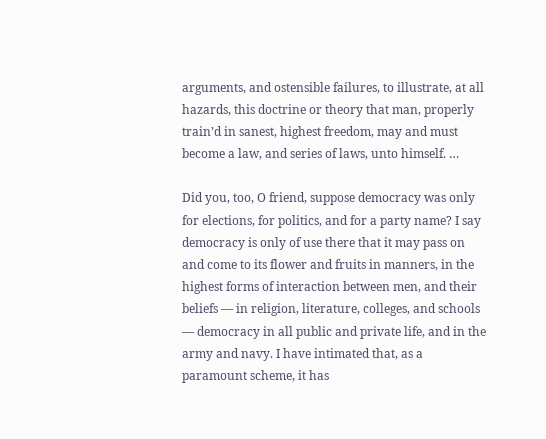arguments, and ostensible failures, to illustrate, at all hazards, this doctrine or theory that man, properly train’d in sanest, highest freedom, may and must become a law, and series of laws, unto himself. …

Did you, too, O friend, suppose democracy was only for elections, for politics, and for a party name? I say democracy is only of use there that it may pass on and come to its flower and fruits in manners, in the highest forms of interaction between men, and their beliefs — in religion, literature, colleges, and schools — democracy in all public and private life, and in the army and navy. I have intimated that, as a paramount scheme, it has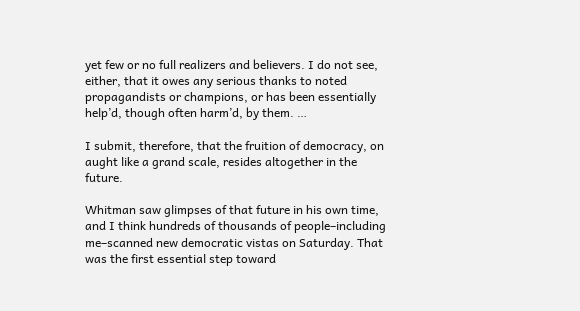yet few or no full realizers and believers. I do not see, either, that it owes any serious thanks to noted propagandists or champions, or has been essentially help’d, though often harm’d, by them. …

I submit, therefore, that the fruition of democracy, on aught like a grand scale, resides altogether in the future.

Whitman saw glimpses of that future in his own time, and I think hundreds of thousands of people–including me–scanned new democratic vistas on Saturday. That was the first essential step toward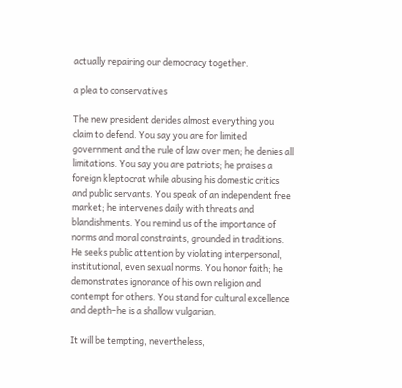actually repairing our democracy together.

a plea to conservatives

The new president derides almost everything you claim to defend. You say you are for limited government and the rule of law over men; he denies all limitations. You say you are patriots; he praises a foreign kleptocrat while abusing his domestic critics and public servants. You speak of an independent free market; he intervenes daily with threats and blandishments. You remind us of the importance of norms and moral constraints, grounded in traditions. He seeks public attention by violating interpersonal, institutional, even sexual norms. You honor faith; he demonstrates ignorance of his own religion and contempt for others. You stand for cultural excellence and depth–he is a shallow vulgarian.

It will be tempting, nevertheless,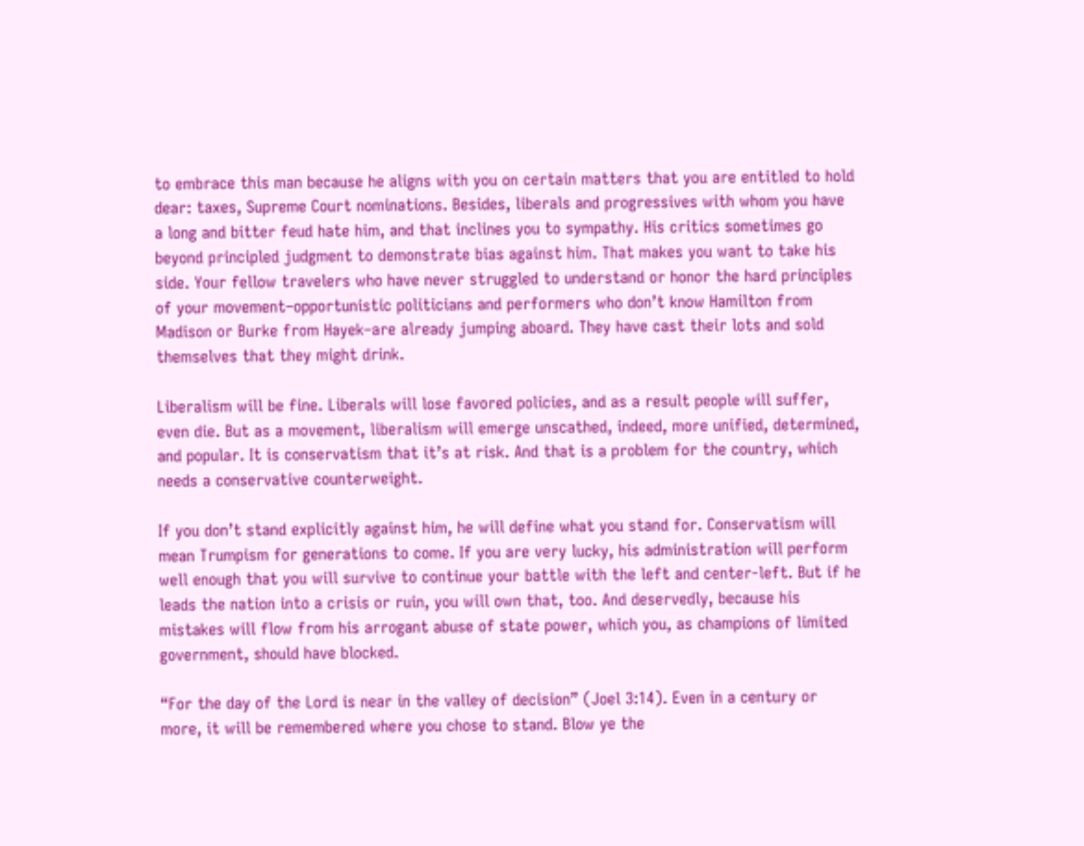to embrace this man because he aligns with you on certain matters that you are entitled to hold dear: taxes, Supreme Court nominations. Besides, liberals and progressives with whom you have a long and bitter feud hate him, and that inclines you to sympathy. His critics sometimes go beyond principled judgment to demonstrate bias against him. That makes you want to take his side. Your fellow travelers who have never struggled to understand or honor the hard principles of your movement–opportunistic politicians and performers who don’t know Hamilton from Madison or Burke from Hayek–are already jumping aboard. They have cast their lots and sold themselves that they might drink.

Liberalism will be fine. Liberals will lose favored policies, and as a result people will suffer, even die. But as a movement, liberalism will emerge unscathed, indeed, more unified, determined, and popular. It is conservatism that it’s at risk. And that is a problem for the country, which needs a conservative counterweight.

If you don’t stand explicitly against him, he will define what you stand for. Conservatism will mean Trumpism for generations to come. If you are very lucky, his administration will perform well enough that you will survive to continue your battle with the left and center-left. But if he leads the nation into a crisis or ruin, you will own that, too. And deservedly, because his mistakes will flow from his arrogant abuse of state power, which you, as champions of limited government, should have blocked.

“For the day of the Lord is near in the valley of decision” (Joel 3:14). Even in a century or more, it will be remembered where you chose to stand. Blow ye the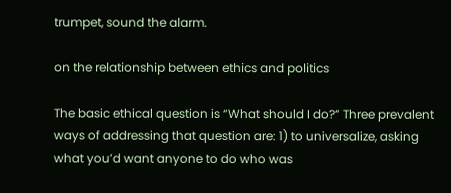trumpet, sound the alarm.

on the relationship between ethics and politics

The basic ethical question is “What should I do?” Three prevalent ways of addressing that question are: 1) to universalize, asking what you’d want anyone to do who was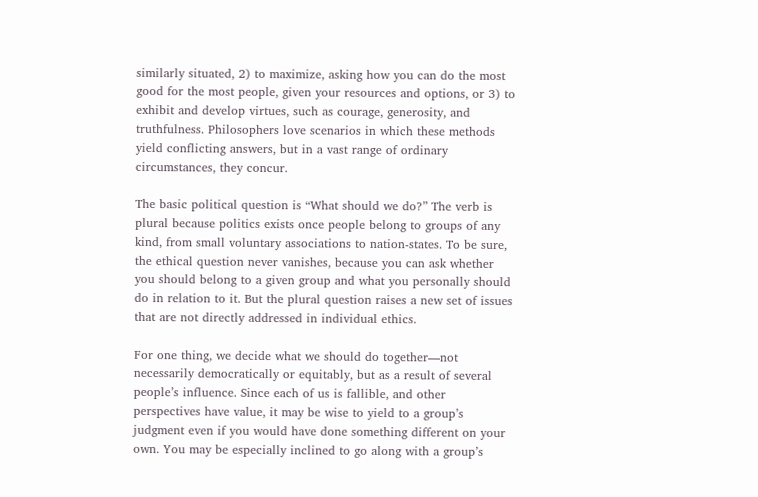similarly situated, 2) to maximize, asking how you can do the most good for the most people, given your resources and options, or 3) to exhibit and develop virtues, such as courage, generosity, and truthfulness. Philosophers love scenarios in which these methods yield conflicting answers, but in a vast range of ordinary circumstances, they concur.

The basic political question is “What should we do?” The verb is plural because politics exists once people belong to groups of any kind, from small voluntary associations to nation-states. To be sure, the ethical question never vanishes, because you can ask whether you should belong to a given group and what you personally should do in relation to it. But the plural question raises a new set of issues that are not directly addressed in individual ethics.

For one thing, we decide what we should do together—not necessarily democratically or equitably, but as a result of several people’s influence. Since each of us is fallible, and other perspectives have value, it may be wise to yield to a group’s judgment even if you would have done something different on your own. You may be especially inclined to go along with a group’s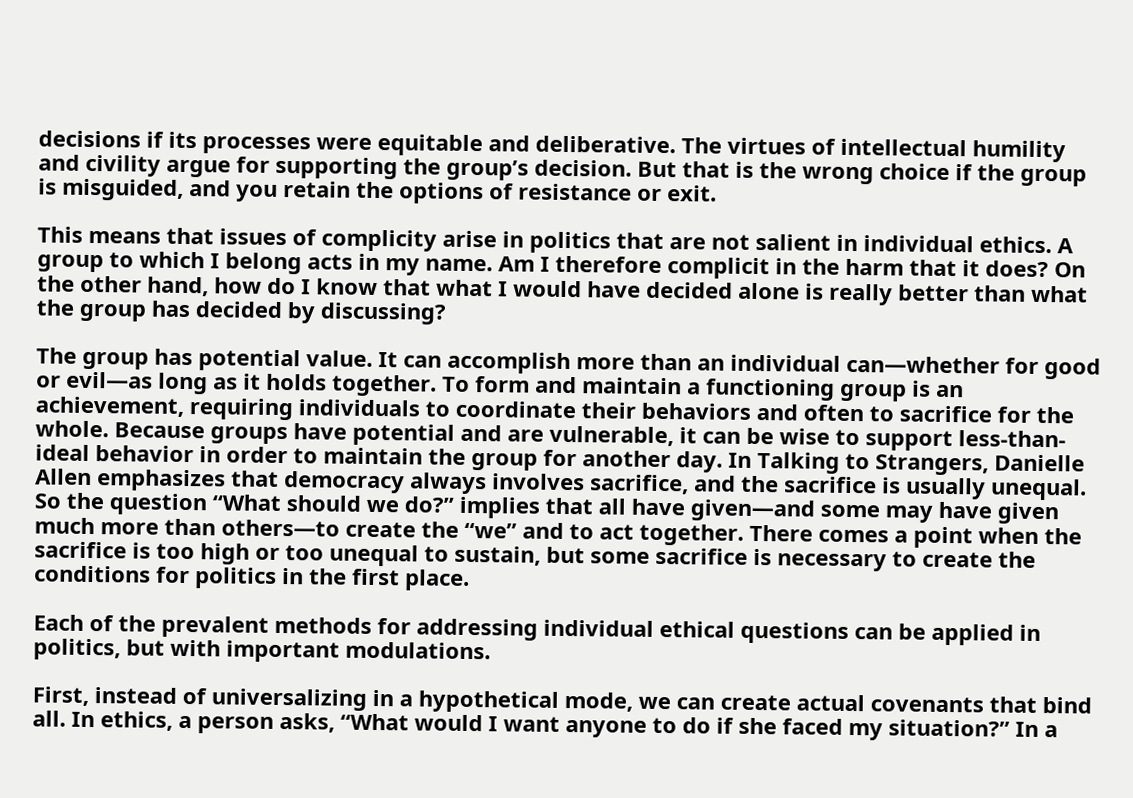decisions if its processes were equitable and deliberative. The virtues of intellectual humility and civility argue for supporting the group’s decision. But that is the wrong choice if the group is misguided, and you retain the options of resistance or exit.

This means that issues of complicity arise in politics that are not salient in individual ethics. A group to which I belong acts in my name. Am I therefore complicit in the harm that it does? On the other hand, how do I know that what I would have decided alone is really better than what the group has decided by discussing?

The group has potential value. It can accomplish more than an individual can—whether for good or evil—as long as it holds together. To form and maintain a functioning group is an achievement, requiring individuals to coordinate their behaviors and often to sacrifice for the whole. Because groups have potential and are vulnerable, it can be wise to support less-than-ideal behavior in order to maintain the group for another day. In Talking to Strangers, Danielle Allen emphasizes that democracy always involves sacrifice, and the sacrifice is usually unequal. So the question “What should we do?” implies that all have given—and some may have given much more than others—to create the “we” and to act together. There comes a point when the sacrifice is too high or too unequal to sustain, but some sacrifice is necessary to create the conditions for politics in the first place.

Each of the prevalent methods for addressing individual ethical questions can be applied in politics, but with important modulations.

First, instead of universalizing in a hypothetical mode, we can create actual covenants that bind all. In ethics, a person asks, “What would I want anyone to do if she faced my situation?” In a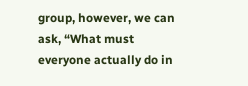group, however, we can ask, “What must everyone actually do in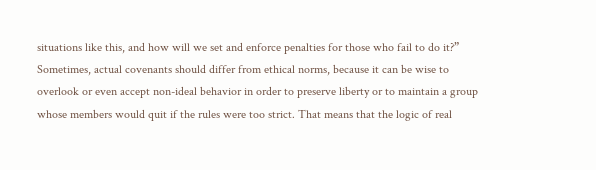situations like this, and how will we set and enforce penalties for those who fail to do it?” Sometimes, actual covenants should differ from ethical norms, because it can be wise to overlook or even accept non-ideal behavior in order to preserve liberty or to maintain a group whose members would quit if the rules were too strict. That means that the logic of real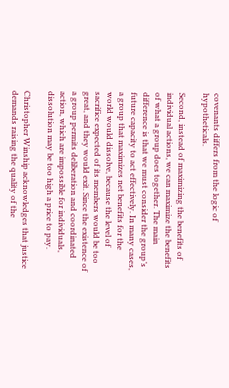covenants differs from the logic of hypotheticals.

Second, instead of maximizing the benefits of individual actions, we can maximize the benefits of what a group does together. The main difference is that we must consider the group’s future capacity to act effectively. In many cases, a group that maximizes net benefits for the world would dissolve, because the level of sacrifice expected of its members would be too great, and they would exit. Since the existence of a group permits deliberation and coordinated action, which are impossible for individuals, dissolution may be too high a price to pay.

Christopher Winship acknowledges that justice demands raising the quality of the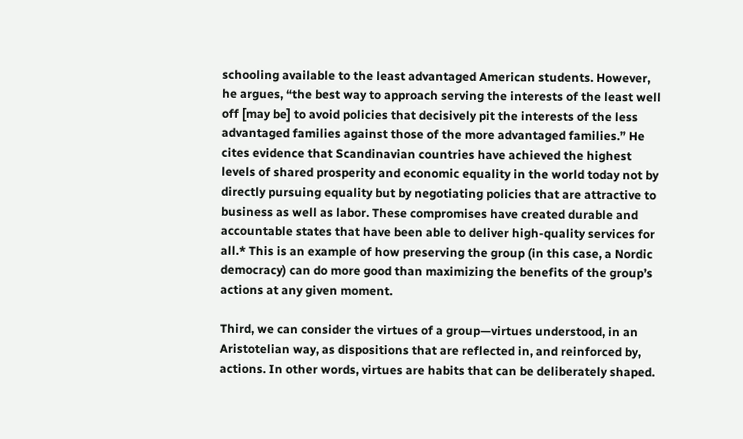schooling available to the least advantaged American students. However, he argues, “the best way to approach serving the interests of the least well off [may be] to avoid policies that decisively pit the interests of the less advantaged families against those of the more advantaged families.” He cites evidence that Scandinavian countries have achieved the highest levels of shared prosperity and economic equality in the world today not by directly pursuing equality but by negotiating policies that are attractive to business as well as labor. These compromises have created durable and accountable states that have been able to deliver high-quality services for all.* This is an example of how preserving the group (in this case, a Nordic democracy) can do more good than maximizing the benefits of the group’s actions at any given moment.

Third, we can consider the virtues of a group—virtues understood, in an Aristotelian way, as dispositions that are reflected in, and reinforced by, actions. In other words, virtues are habits that can be deliberately shaped.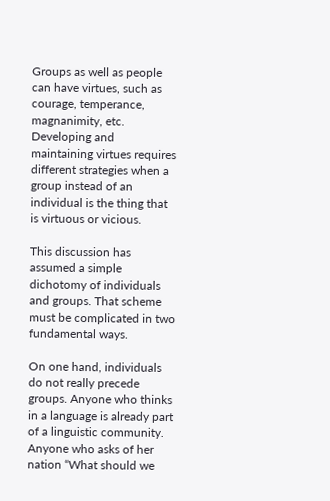Groups as well as people can have virtues, such as courage, temperance, magnanimity, etc. Developing and maintaining virtues requires different strategies when a group instead of an individual is the thing that is virtuous or vicious.

This discussion has assumed a simple dichotomy of individuals and groups. That scheme must be complicated in two fundamental ways.

On one hand, individuals do not really precede groups. Anyone who thinks in a language is already part of a linguistic community. Anyone who asks of her nation “What should we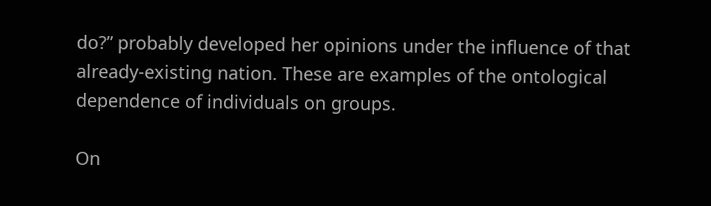do?” probably developed her opinions under the influence of that already-existing nation. These are examples of the ontological dependence of individuals on groups.

On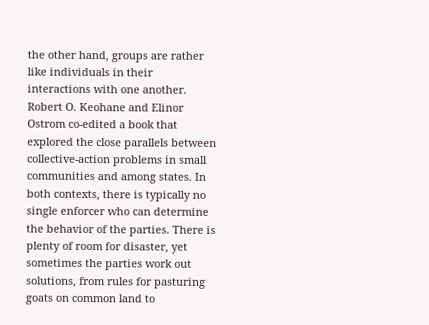the other hand, groups are rather like individuals in their interactions with one another. Robert O. Keohane and Elinor Ostrom co-edited a book that explored the close parallels between collective-action problems in small communities and among states. In both contexts, there is typically no single enforcer who can determine the behavior of the parties. There is plenty of room for disaster, yet sometimes the parties work out solutions, from rules for pasturing goats on common land to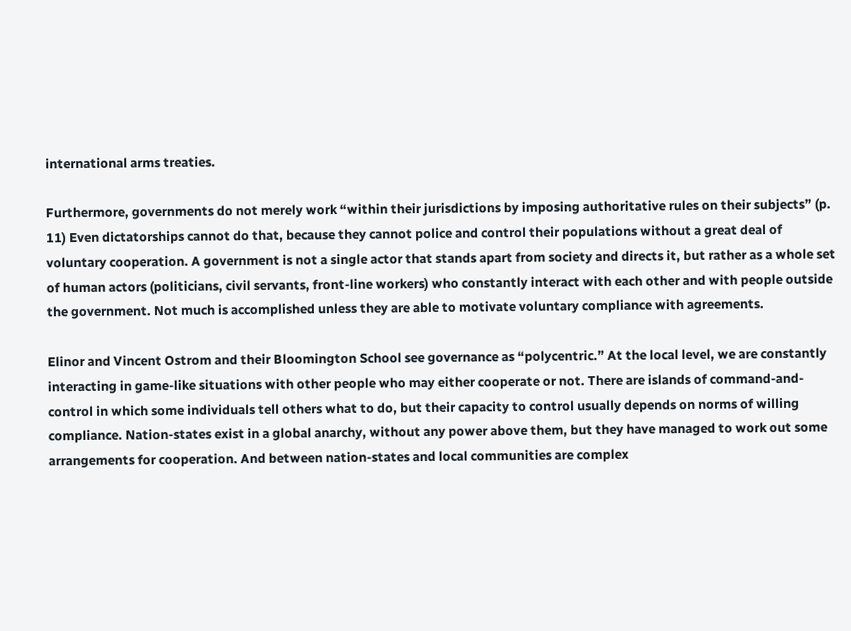international arms treaties.

Furthermore, governments do not merely work “within their jurisdictions by imposing authoritative rules on their subjects” (p. 11) Even dictatorships cannot do that, because they cannot police and control their populations without a great deal of voluntary cooperation. A government is not a single actor that stands apart from society and directs it, but rather as a whole set of human actors (politicians, civil servants, front-line workers) who constantly interact with each other and with people outside the government. Not much is accomplished unless they are able to motivate voluntary compliance with agreements.

Elinor and Vincent Ostrom and their Bloomington School see governance as “polycentric.” At the local level, we are constantly interacting in game-like situations with other people who may either cooperate or not. There are islands of command-and-control in which some individuals tell others what to do, but their capacity to control usually depends on norms of willing compliance. Nation-states exist in a global anarchy, without any power above them, but they have managed to work out some arrangements for cooperation. And between nation-states and local communities are complex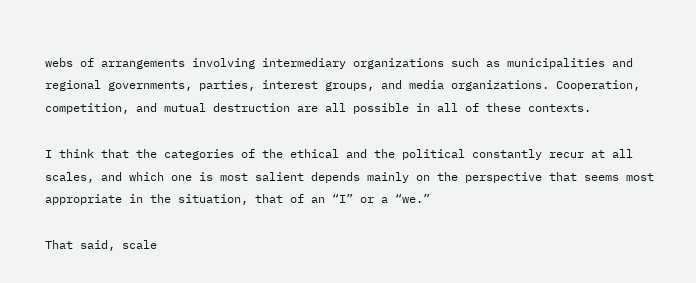webs of arrangements involving intermediary organizations such as municipalities and regional governments, parties, interest groups, and media organizations. Cooperation, competition, and mutual destruction are all possible in all of these contexts.

I think that the categories of the ethical and the political constantly recur at all scales, and which one is most salient depends mainly on the perspective that seems most appropriate in the situation, that of an “I” or a “we.”

That said, scale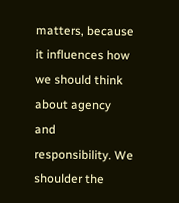matters, because it influences how we should think about agency and responsibility. We shoulder the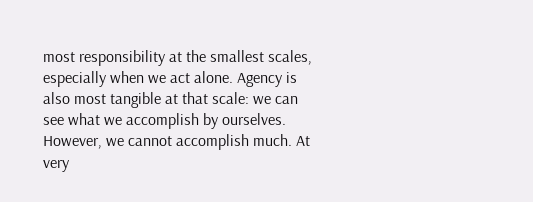most responsibility at the smallest scales, especially when we act alone. Agency is also most tangible at that scale: we can see what we accomplish by ourselves. However, we cannot accomplish much. At very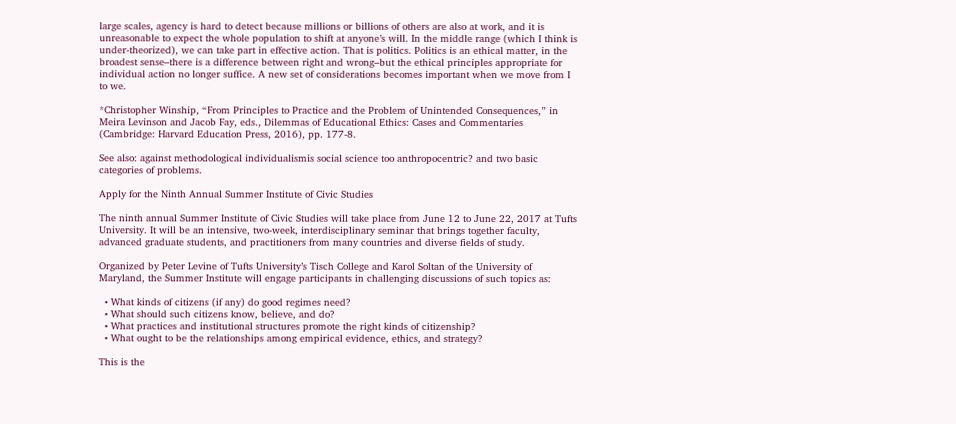large scales, agency is hard to detect because millions or billions of others are also at work, and it is unreasonable to expect the whole population to shift at anyone’s will. In the middle range (which I think is under-theorized), we can take part in effective action. That is politics. Politics is an ethical matter, in the broadest sense–there is a difference between right and wrong–but the ethical principles appropriate for individual action no longer suffice. A new set of considerations becomes important when we move from I to we.

*Christopher Winship, “From Principles to Practice and the Problem of Unintended Consequences,” in Meira Levinson and Jacob Fay, eds., Dilemmas of Educational Ethics: Cases and Commentaries (Cambridge: Harvard Education Press, 2016), pp. 177-8.

See also: against methodological individualismis social science too anthropocentric? and two basic categories of problems.

Apply for the Ninth Annual Summer Institute of Civic Studies

The ninth annual Summer Institute of Civic Studies will take place from June 12 to June 22, 2017 at Tufts University. It will be an intensive, two-week, interdisciplinary seminar that brings together faculty, advanced graduate students, and practitioners from many countries and diverse fields of study.

Organized by Peter Levine of Tufts University’s Tisch College and Karol Soltan of the University of Maryland, the Summer Institute will engage participants in challenging discussions of such topics as:

  • What kinds of citizens (if any) do good regimes need?
  • What should such citizens know, believe, and do?
  • What practices and institutional structures promote the right kinds of citizenship?
  • What ought to be the relationships among empirical evidence, ethics, and strategy?

This is the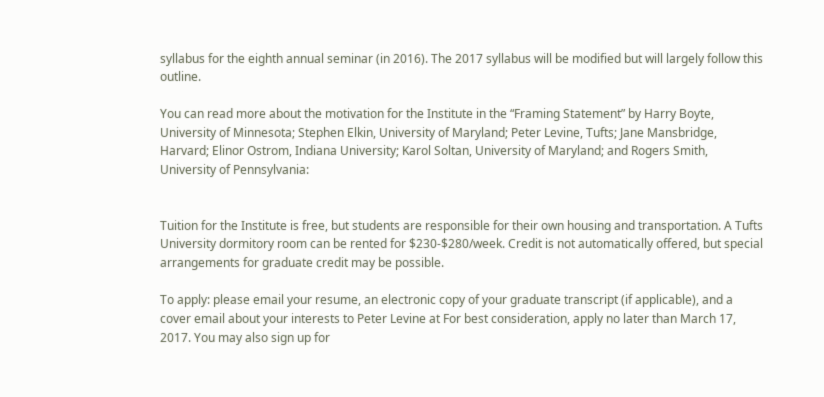syllabus for the eighth annual seminar (in 2016). The 2017 syllabus will be modified but will largely follow this outline.

You can read more about the motivation for the Institute in the “Framing Statement” by Harry Boyte, University of Minnesota; Stephen Elkin, University of Maryland; Peter Levine, Tufts; Jane Mansbridge, Harvard; Elinor Ostrom, Indiana University; Karol Soltan, University of Maryland; and Rogers Smith, University of Pennsylvania:


Tuition for the Institute is free, but students are responsible for their own housing and transportation. A Tufts University dormitory room can be rented for $230-$280/week. Credit is not automatically offered, but special arrangements for graduate credit may be possible.

To apply: please email your resume, an electronic copy of your graduate transcript (if applicable), and a cover email about your interests to Peter Levine at For best consideration, apply no later than March 17, 2017. You may also sign up for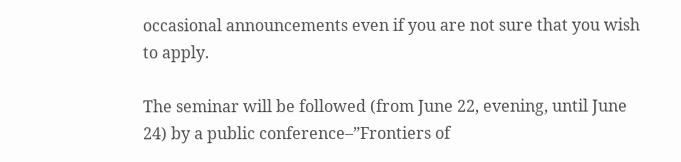occasional announcements even if you are not sure that you wish to apply.

The seminar will be followed (from June 22, evening, until June 24) by a public conference–”Frontiers of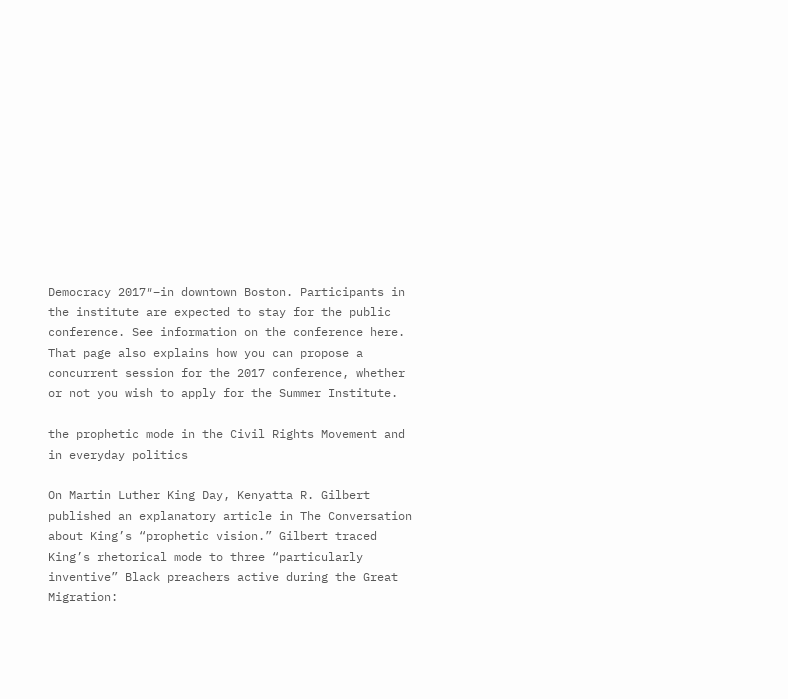Democracy 2017″–in downtown Boston. Participants in the institute are expected to stay for the public conference. See information on the conference here. That page also explains how you can propose a concurrent session for the 2017 conference, whether or not you wish to apply for the Summer Institute.

the prophetic mode in the Civil Rights Movement and in everyday politics

On Martin Luther King Day, Kenyatta R. Gilbert published an explanatory article in The Conversation about King’s “prophetic vision.” Gilbert traced King’s rhetorical mode to three “particularly inventive” Black preachers active during the Great Migration: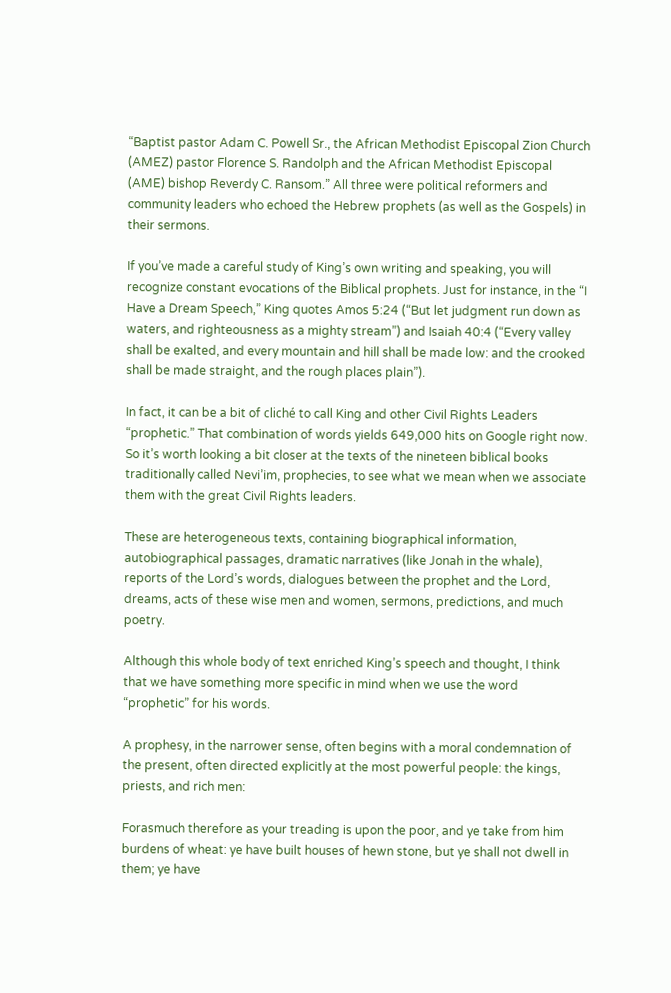“Baptist pastor Adam C. Powell Sr., the African Methodist Episcopal Zion Church (AMEZ) pastor Florence S. Randolph and the African Methodist Episcopal (AME) bishop Reverdy C. Ransom.” All three were political reformers and community leaders who echoed the Hebrew prophets (as well as the Gospels) in their sermons.

If you’ve made a careful study of King’s own writing and speaking, you will recognize constant evocations of the Biblical prophets. Just for instance, in the “I Have a Dream Speech,” King quotes Amos 5:24 (“But let judgment run down as waters, and righteousness as a mighty stream”) and Isaiah 40:4 (“Every valley shall be exalted, and every mountain and hill shall be made low: and the crooked shall be made straight, and the rough places plain”).

In fact, it can be a bit of cliché to call King and other Civil Rights Leaders “prophetic.” That combination of words yields 649,000 hits on Google right now. So it’s worth looking a bit closer at the texts of the nineteen biblical books traditionally called Nevi’im, prophecies, to see what we mean when we associate them with the great Civil Rights leaders.

These are heterogeneous texts, containing biographical information, autobiographical passages, dramatic narratives (like Jonah in the whale), reports of the Lord’s words, dialogues between the prophet and the Lord, dreams, acts of these wise men and women, sermons, predictions, and much poetry.

Although this whole body of text enriched King’s speech and thought, I think that we have something more specific in mind when we use the word “prophetic” for his words.

A prophesy, in the narrower sense, often begins with a moral condemnation of the present, often directed explicitly at the most powerful people: the kings, priests, and rich men:

Forasmuch therefore as your treading is upon the poor, and ye take from him burdens of wheat: ye have built houses of hewn stone, but ye shall not dwell in them; ye have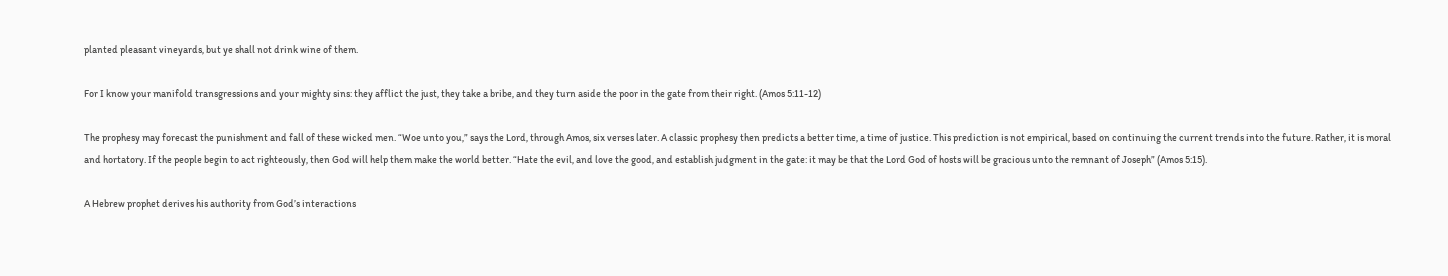planted pleasant vineyards, but ye shall not drink wine of them.

For I know your manifold transgressions and your mighty sins: they afflict the just, they take a bribe, and they turn aside the poor in the gate from their right. (Amos 5:11-12)

The prophesy may forecast the punishment and fall of these wicked men. “Woe unto you,” says the Lord, through Amos, six verses later. A classic prophesy then predicts a better time, a time of justice. This prediction is not empirical, based on continuing the current trends into the future. Rather, it is moral and hortatory. If the people begin to act righteously, then God will help them make the world better. “Hate the evil, and love the good, and establish judgment in the gate: it may be that the Lord God of hosts will be gracious unto the remnant of Joseph” (Amos 5:15).

A Hebrew prophet derives his authority from God’s interactions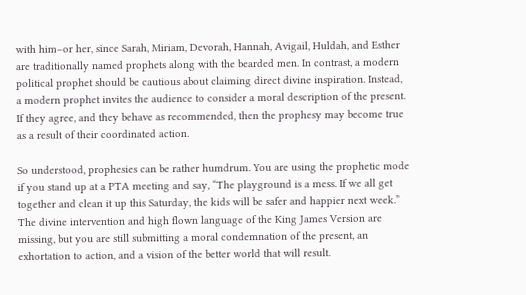with him–or her, since Sarah, Miriam, Devorah, Hannah, Avigail, Huldah, and Esther are traditionally named prophets along with the bearded men. In contrast, a modern political prophet should be cautious about claiming direct divine inspiration. Instead, a modern prophet invites the audience to consider a moral description of the present. If they agree, and they behave as recommended, then the prophesy may become true as a result of their coordinated action.

So understood, prophesies can be rather humdrum. You are using the prophetic mode if you stand up at a PTA meeting and say, “The playground is a mess. If we all get together and clean it up this Saturday, the kids will be safer and happier next week.” The divine intervention and high flown language of the King James Version are missing, but you are still submitting a moral condemnation of the present, an exhortation to action, and a vision of the better world that will result.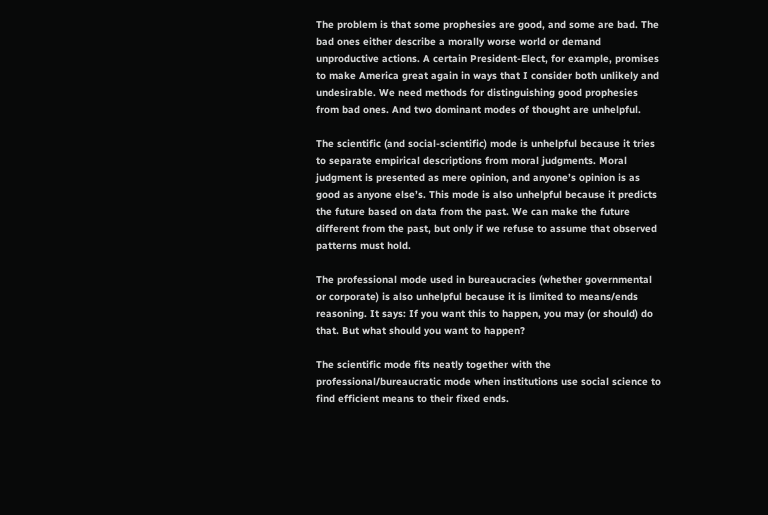The problem is that some prophesies are good, and some are bad. The bad ones either describe a morally worse world or demand unproductive actions. A certain President-Elect, for example, promises to make America great again in ways that I consider both unlikely and undesirable. We need methods for distinguishing good prophesies from bad ones. And two dominant modes of thought are unhelpful.

The scientific (and social-scientific) mode is unhelpful because it tries to separate empirical descriptions from moral judgments. Moral judgment is presented as mere opinion, and anyone’s opinion is as good as anyone else’s. This mode is also unhelpful because it predicts the future based on data from the past. We can make the future different from the past, but only if we refuse to assume that observed patterns must hold.

The professional mode used in bureaucracies (whether governmental or corporate) is also unhelpful because it is limited to means/ends reasoning. It says: If you want this to happen, you may (or should) do that. But what should you want to happen?

The scientific mode fits neatly together with the professional/bureaucratic mode when institutions use social science to find efficient means to their fixed ends.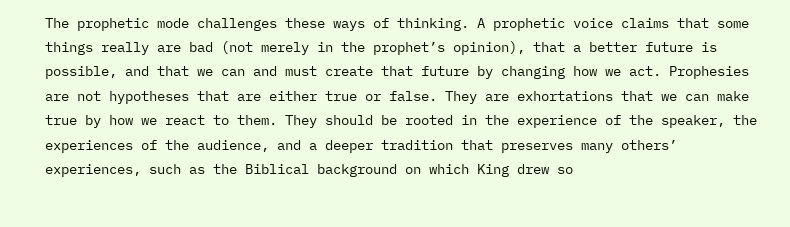The prophetic mode challenges these ways of thinking. A prophetic voice claims that some things really are bad (not merely in the prophet’s opinion), that a better future is possible, and that we can and must create that future by changing how we act. Prophesies are not hypotheses that are either true or false. They are exhortations that we can make true by how we react to them. They should be rooted in the experience of the speaker, the experiences of the audience, and a deeper tradition that preserves many others’ experiences, such as the Biblical background on which King drew so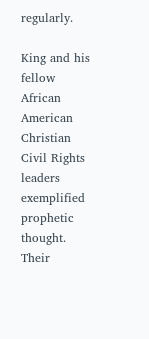regularly.

King and his fellow African American Christian Civil Rights leaders exemplified prophetic thought. Their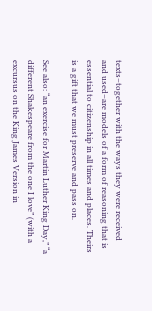texts–together with the ways they were received and used–are models of a form of reasoning that is essential to citizenship in all times and places. Theirs is a gift that we must preserve and pass on.

See also: “an exercise for Martin Luther King Day,” “a different Shakespeare from the one I love” (with a excursus on the King James Version in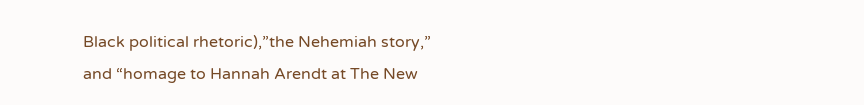Black political rhetoric),”the Nehemiah story,” and “homage to Hannah Arendt at The New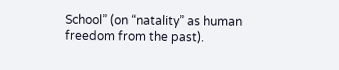School” (on “natality” as human freedom from the past).